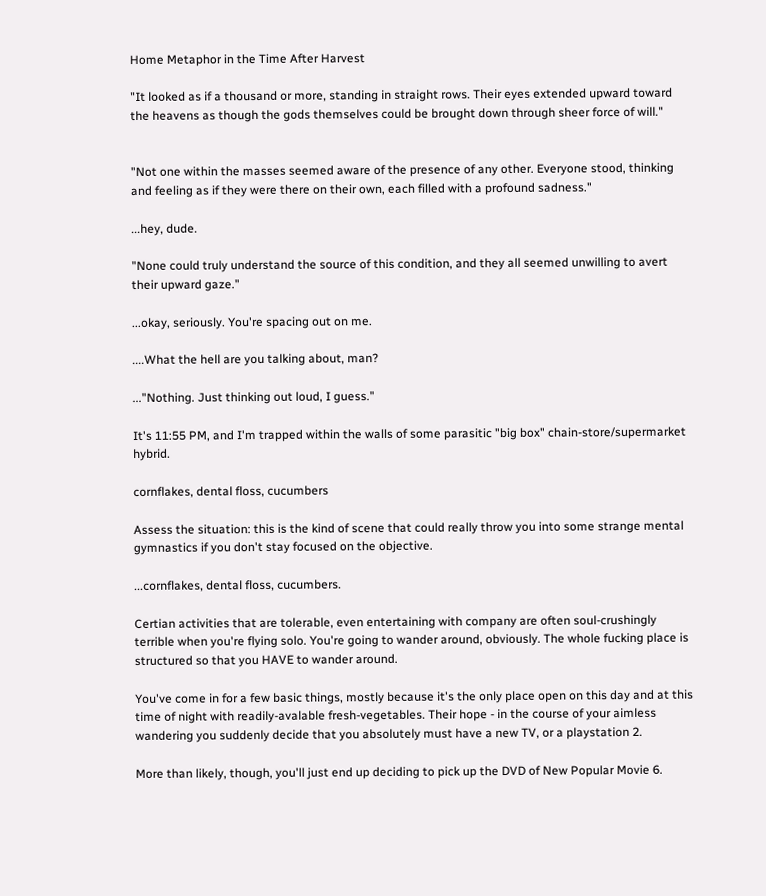Home Metaphor in the Time After Harvest

"It looked as if a thousand or more, standing in straight rows. Their eyes extended upward toward the heavens as though the gods themselves could be brought down through sheer force of will."


"Not one within the masses seemed aware of the presence of any other. Everyone stood, thinking and feeling as if they were there on their own, each filled with a profound sadness."

...hey, dude.

"None could truly understand the source of this condition, and they all seemed unwilling to avert their upward gaze."

...okay, seriously. You're spacing out on me.

....What the hell are you talking about, man?

..."Nothing. Just thinking out loud, I guess."

It's 11:55 PM, and I'm trapped within the walls of some parasitic "big box" chain-store/supermarket hybrid.

cornflakes, dental floss, cucumbers

Assess the situation: this is the kind of scene that could really throw you into some strange mental gymnastics if you don't stay focused on the objective.

...cornflakes, dental floss, cucumbers.

Certian activities that are tolerable, even entertaining with company are often soul-crushingly terrible when you're flying solo. You're going to wander around, obviously. The whole fucking place is structured so that you HAVE to wander around.

You've come in for a few basic things, mostly because it's the only place open on this day and at this time of night with readily-avalable fresh-vegetables. Their hope - in the course of your aimless wandering you suddenly decide that you absolutely must have a new TV, or a playstation 2.

More than likely, though, you'll just end up deciding to pick up the DVD of New Popular Movie 6.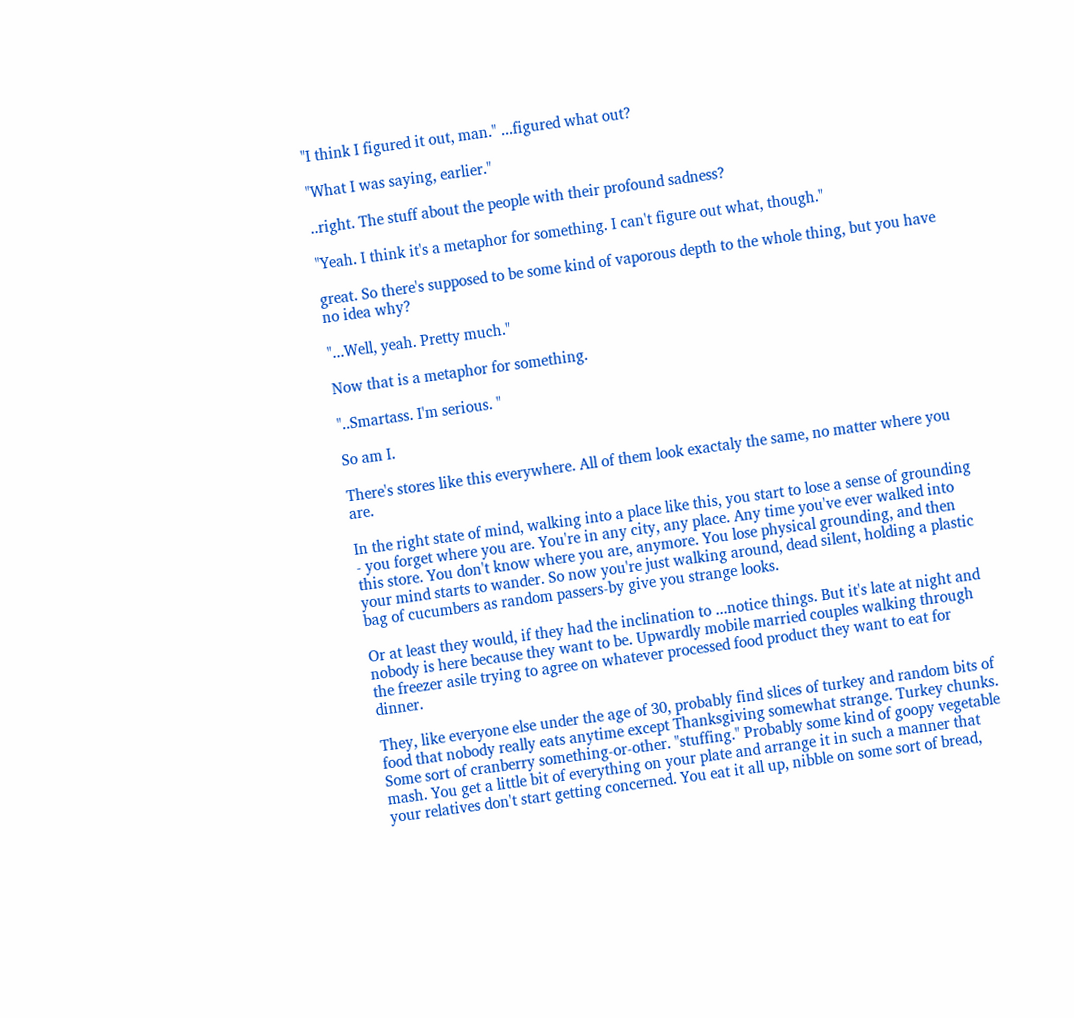"I think I figured it out, man." ...figured what out?

"What I was saying, earlier."

..right. The stuff about the people with their profound sadness?

"Yeah. I think it's a metaphor for something. I can't figure out what, though."

great. So there's supposed to be some kind of vaporous depth to the whole thing, but you have no idea why?

"...Well, yeah. Pretty much."

Now that is a metaphor for something.

"..Smartass. I'm serious. "

So am I.

There's stores like this everywhere. All of them look exactaly the same, no matter where you are.

In the right state of mind, walking into a place like this, you start to lose a sense of grounding - you forget where you are. You're in any city, any place. Any time you've ever walked into this store. You don't know where you are, anymore. You lose physical grounding, and then your mind starts to wander. So now you're just walking around, dead silent, holding a plastic bag of cucumbers as random passers-by give you strange looks.

Or at least they would, if they had the inclination to ...notice things. But it's late at night and nobody is here because they want to be. Upwardly mobile married couples walking through the freezer asile trying to agree on whatever processed food product they want to eat for dinner.

They, like everyone else under the age of 30, probably find slices of turkey and random bits of food that nobody really eats anytime except Thanksgiving somewhat strange. Turkey chunks. Some sort of cranberry something-or-other. "stuffing." Probably some kind of goopy vegetable mash. You get a little bit of everything on your plate and arrange it in such a manner that your relatives don't start getting concerned. You eat it all up, nibble on some sort of bread,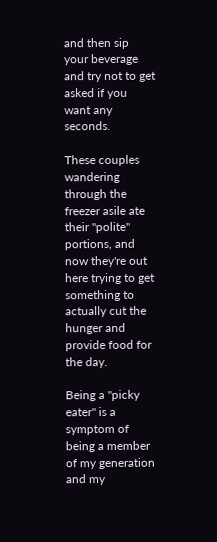and then sip your beverage and try not to get asked if you want any seconds.

These couples wandering through the freezer asile ate their "polite" portions, and now they're out here trying to get something to actually cut the hunger and provide food for the day.

Being a "picky eater" is a symptom of being a member of my generation and my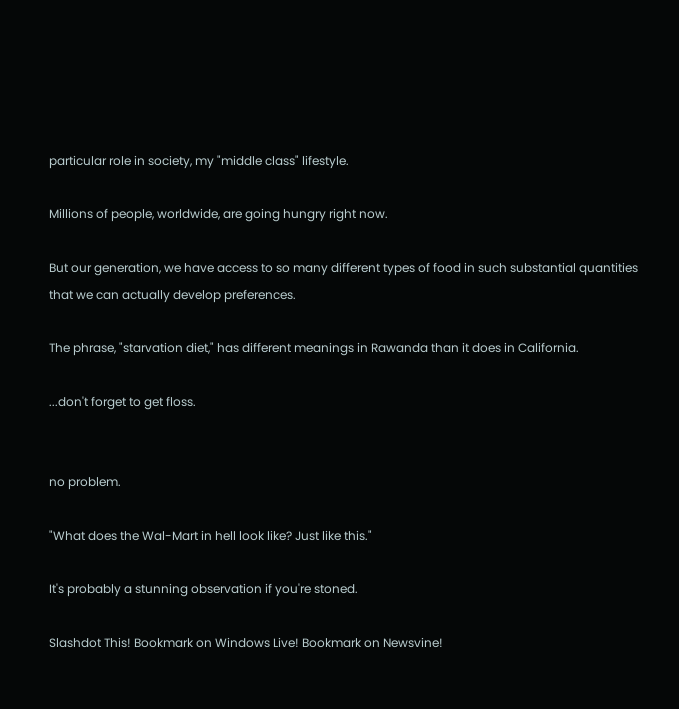particular role in society, my "middle class" lifestyle.

Millions of people, worldwide, are going hungry right now.

But our generation, we have access to so many different types of food in such substantial quantities that we can actually develop preferences.

The phrase, "starvation diet," has different meanings in Rawanda than it does in California.

...don't forget to get floss.


no problem.

"What does the Wal-Mart in hell look like? Just like this."

It's probably a stunning observation if you're stoned.

Slashdot This! Bookmark on Windows Live! Bookmark on Newsvine!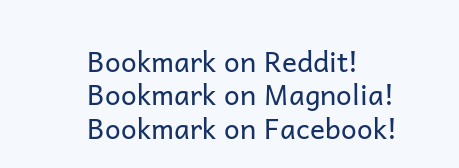Bookmark on Reddit! Bookmark on Magnolia! Bookmark on Facebook!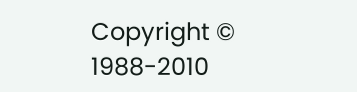Copyright © 1988-2010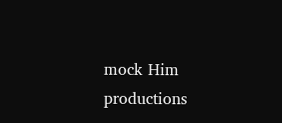mock Him productions